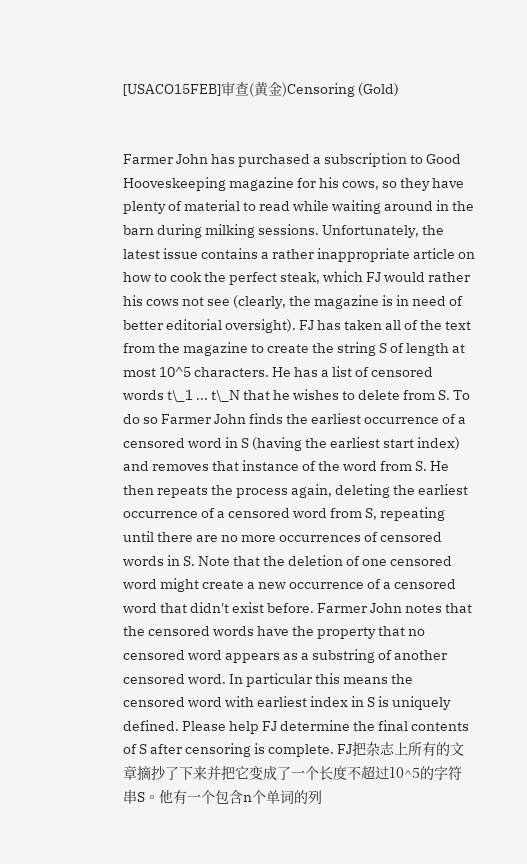[USACO15FEB]审查(黄金)Censoring (Gold)


Farmer John has purchased a subscription to Good Hooveskeeping magazine for his cows, so they have plenty of material to read while waiting around in the barn during milking sessions. Unfortunately, the latest issue contains a rather inappropriate article on how to cook the perfect steak, which FJ would rather his cows not see (clearly, the magazine is in need of better editorial oversight). FJ has taken all of the text from the magazine to create the string S of length at most 10^5 characters. He has a list of censored words t\_1 ... t\_N that he wishes to delete from S. To do so Farmer John finds the earliest occurrence of a censored word in S (having the earliest start index) and removes that instance of the word from S. He then repeats the process again, deleting the earliest occurrence of a censored word from S, repeating until there are no more occurrences of censored words in S. Note that the deletion of one censored word might create a new occurrence of a censored word that didn't exist before. Farmer John notes that the censored words have the property that no censored word appears as a substring of another censored word. In particular this means the censored word with earliest index in S is uniquely defined. Please help FJ determine the final contents of S after censoring is complete. FJ把杂志上所有的文章摘抄了下来并把它变成了一个长度不超过10^5的字符串S。他有一个包含n个单词的列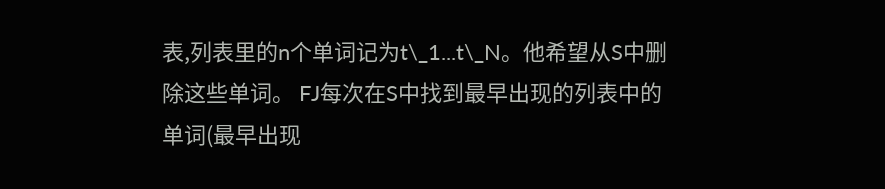表,列表里的n个单词记为t\_1...t\_N。他希望从S中删除这些单词。 FJ每次在S中找到最早出现的列表中的单词(最早出现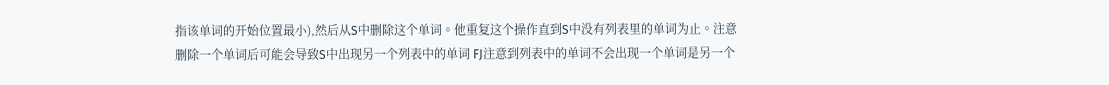指该单词的开始位置最小),然后从S中删除这个单词。他重复这个操作直到S中没有列表里的单词为止。注意删除一个单词后可能会导致S中出现另一个列表中的单词 FJ注意到列表中的单词不会出现一个单词是另一个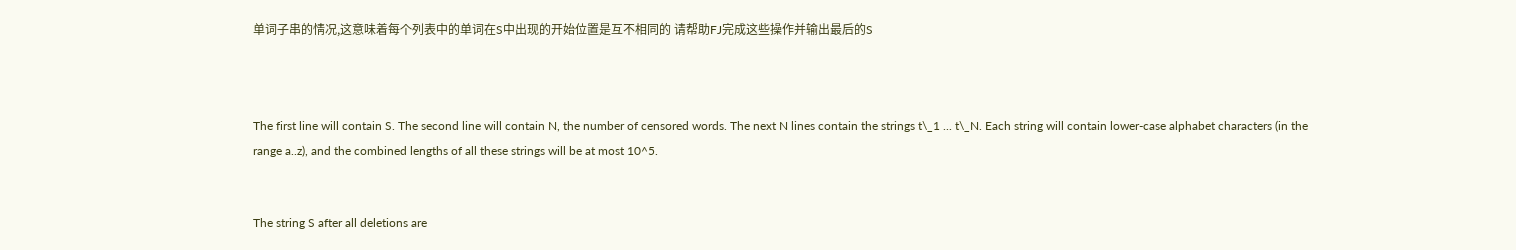单词子串的情况,这意味着每个列表中的单词在S中出现的开始位置是互不相同的 请帮助FJ完成这些操作并输出最后的S



The first line will contain S. The second line will contain N, the number of censored words. The next N lines contain the strings t\_1 ... t\_N. Each string will contain lower-case alphabet characters (in the range a..z), and the combined lengths of all these strings will be at most 10^5.


The string S after all deletions are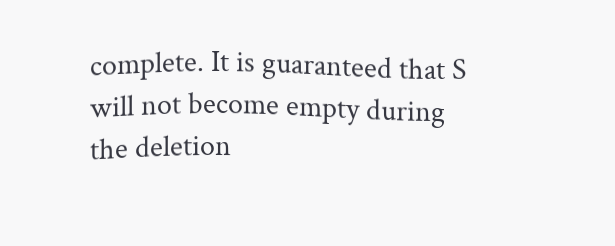complete. It is guaranteed that S will not become empty during the deletion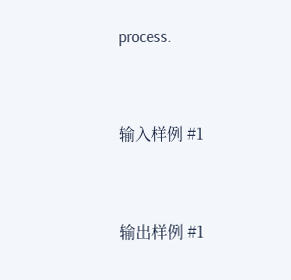process.


输入样例 #1


输出样例 #1